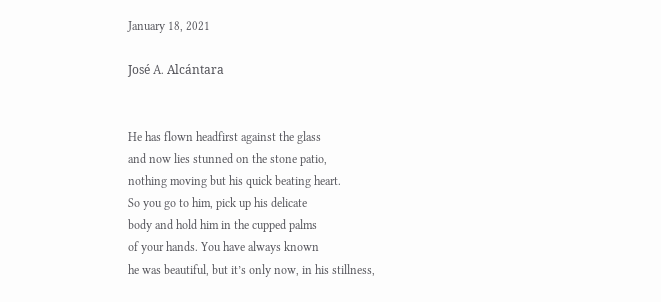January 18, 2021

José A. Alcántara


He has flown headfirst against the glass
and now lies stunned on the stone patio,
nothing moving but his quick beating heart.
So you go to him, pick up his delicate
body and hold him in the cupped palms
of your hands. You have always known
he was beautiful, but it’s only now, in his stillness,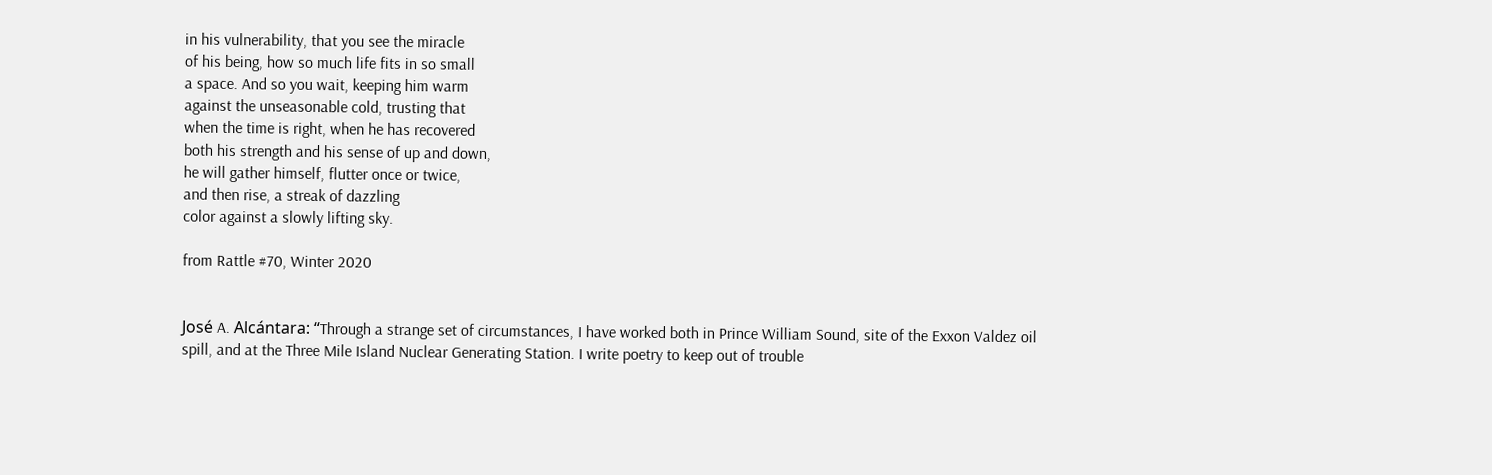in his vulnerability, that you see the miracle
of his being, how so much life fits in so small
a space. And so you wait, keeping him warm
against the unseasonable cold, trusting that
when the time is right, when he has recovered
both his strength and his sense of up and down,
he will gather himself, flutter once or twice,
and then rise, a streak of dazzling
color against a slowly lifting sky.

from Rattle #70, Winter 2020


José A. Alcántara: “Through a strange set of circumstances, I have worked both in Prince William Sound, site of the Exxon Valdez oil spill, and at the Three Mile Island Nuclear Generating Station. I write poetry to keep out of trouble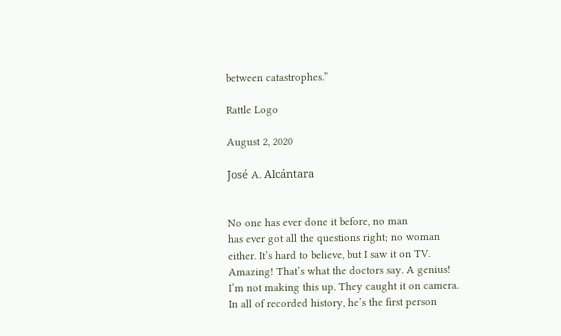between catastrophes.”

Rattle Logo

August 2, 2020

José A. Alcántara


No one has ever done it before, no man
has ever got all the questions right; no woman
either. It’s hard to believe, but I saw it on TV.
Amazing! That’s what the doctors say. A genius!
I’m not making this up. They caught it on camera.
In all of recorded history, he’s the first person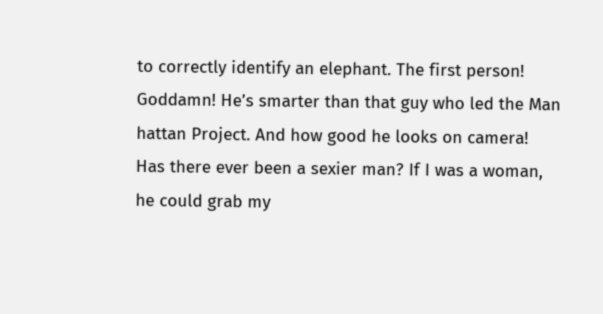to correctly identify an elephant. The first person!
Goddamn! He’s smarter than that guy who led the Man
hattan Project. And how good he looks on camera!
Has there ever been a sexier man? If I was a woman,
he could grab my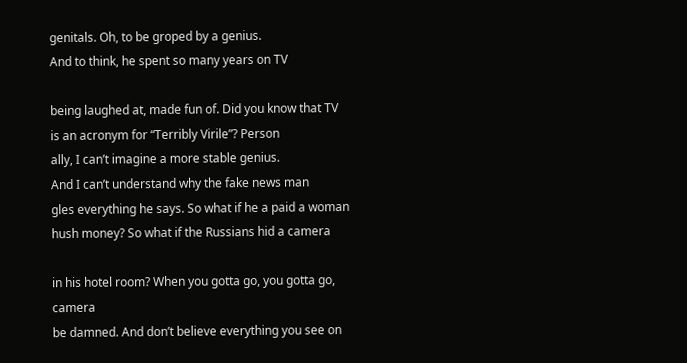genitals. Oh, to be groped by a genius.
And to think, he spent so many years on TV

being laughed at, made fun of. Did you know that TV
is an acronym for “Terribly Virile”? Person
ally, I can’t imagine a more stable genius.
And I can’t understand why the fake news man
gles everything he says. So what if he a paid a woman
hush money? So what if the Russians hid a camera

in his hotel room? When you gotta go, you gotta go, camera
be damned. And don’t believe everything you see on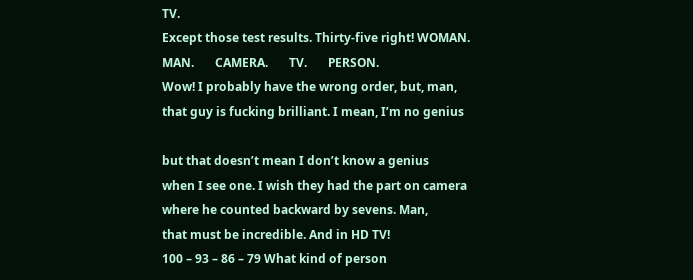TV.
Except those test results. Thirty-five right! WOMAN.
MAN.       CAMERA.       TV.       PERSON.
Wow! I probably have the wrong order, but, man,
that guy is fucking brilliant. I mean, I’m no genius

but that doesn’t mean I don’t know a genius
when I see one. I wish they had the part on camera
where he counted backward by sevens. Man,
that must be incredible. And in HD TV!
100 – 93 – 86 – 79 What kind of person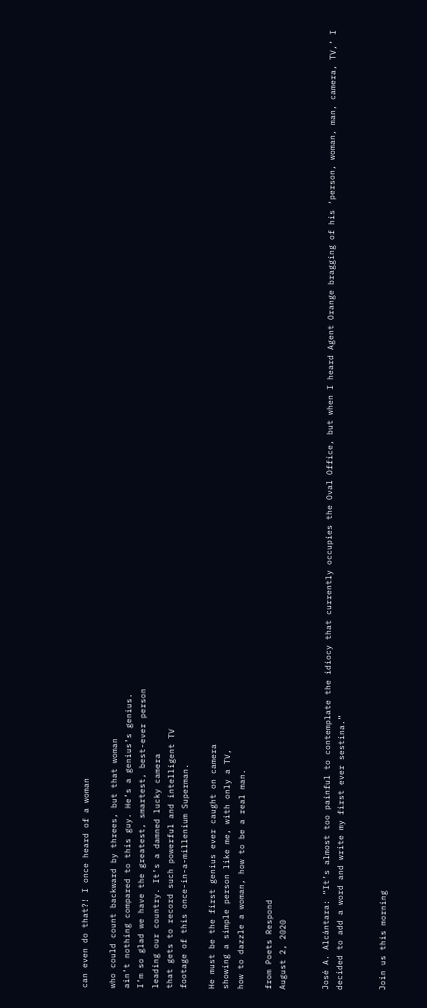can even do that?! I once heard of a woman

who could count backward by threes, but that woman
ain’t nothing compared to this guy. He’s a genius’s genius.
I’m so glad we have the greatest, smartest, best-ever person
leading our country. It’s a damned lucky camera
that gets to record such powerful and intelligent TV
footage of this once-in-a-millenium Superman.

He must be the first genius ever caught on camera
showing a simple person like me, with only a TV,
how to dazzle a woman, how to be a real man.

from Poets Respond
August 2, 2020


José A. Alcántara: “It’s almost too painful to contemplate the idiocy that currently occupies the Oval Office, but when I heard Agent Orange bragging of his ‘person, woman, man, camera, TV,’ I decided to add a word and write my first ever sestina.”


Join us this morning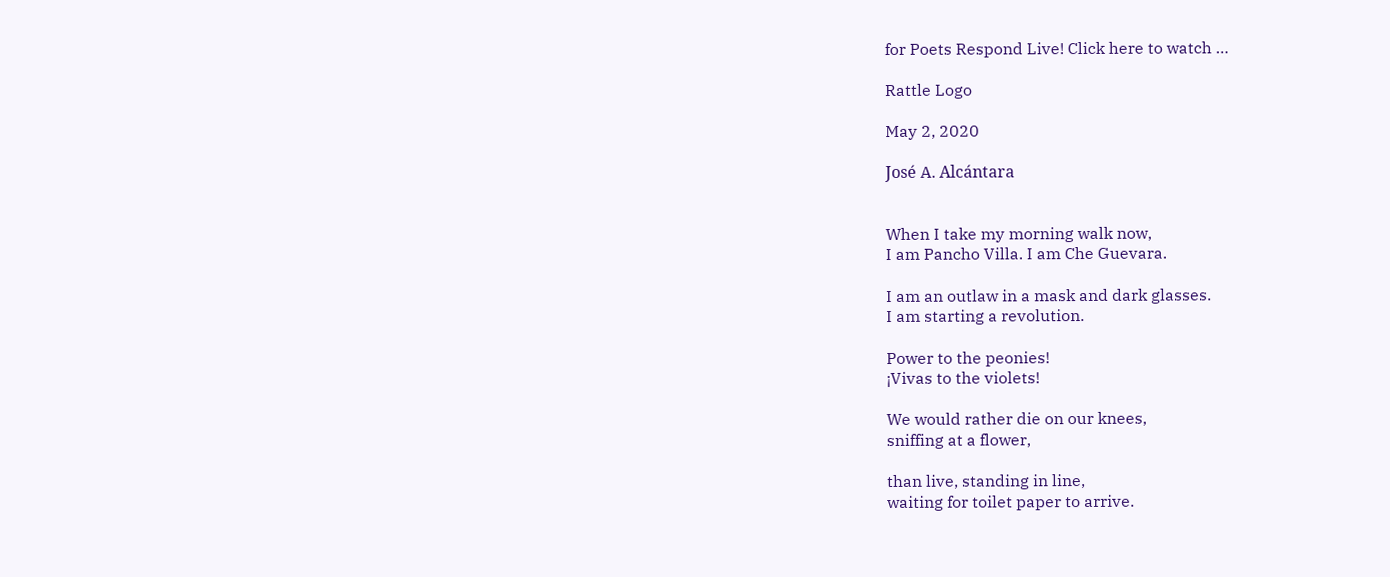for Poets Respond Live! Click here to watch …

Rattle Logo

May 2, 2020

José A. Alcántara


When I take my morning walk now,
I am Pancho Villa. I am Che Guevara.

I am an outlaw in a mask and dark glasses.
I am starting a revolution.

Power to the peonies!
¡Vivas to the violets!

We would rather die on our knees,
sniffing at a flower,

than live, standing in line,
waiting for toilet paper to arrive.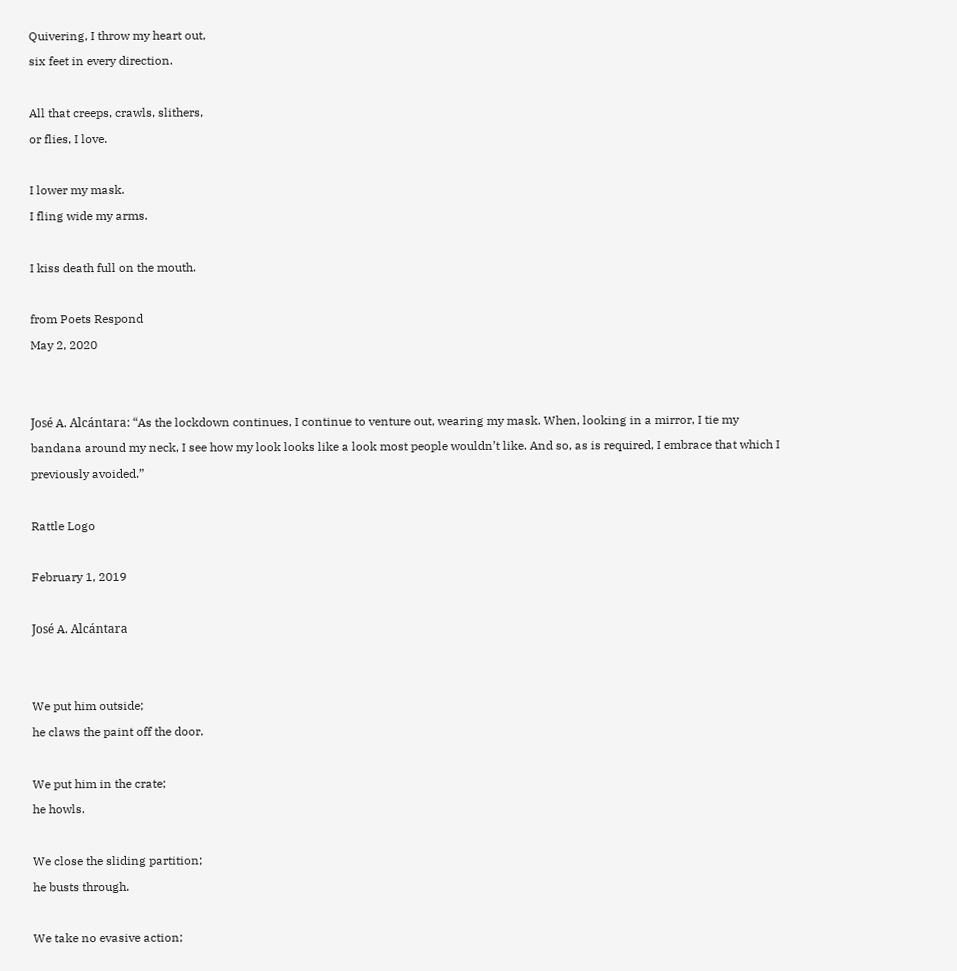Quivering, I throw my heart out,
six feet in every direction.

All that creeps, crawls, slithers,
or flies, I love.

I lower my mask.
I fling wide my arms.

I kiss death full on the mouth.

from Poets Respond
May 2, 2020


José A. Alcántara: “As the lockdown continues, I continue to venture out, wearing my mask. When, looking in a mirror, I tie my bandana around my neck, I see how my look looks like a look most people wouldn’t like. And so, as is required, I embrace that which I previously avoided.”

Rattle Logo

February 1, 2019

José A. Alcántara


We put him outside;
he claws the paint off the door.

We put him in the crate;
he howls.

We close the sliding partition;
he busts through.

We take no evasive action;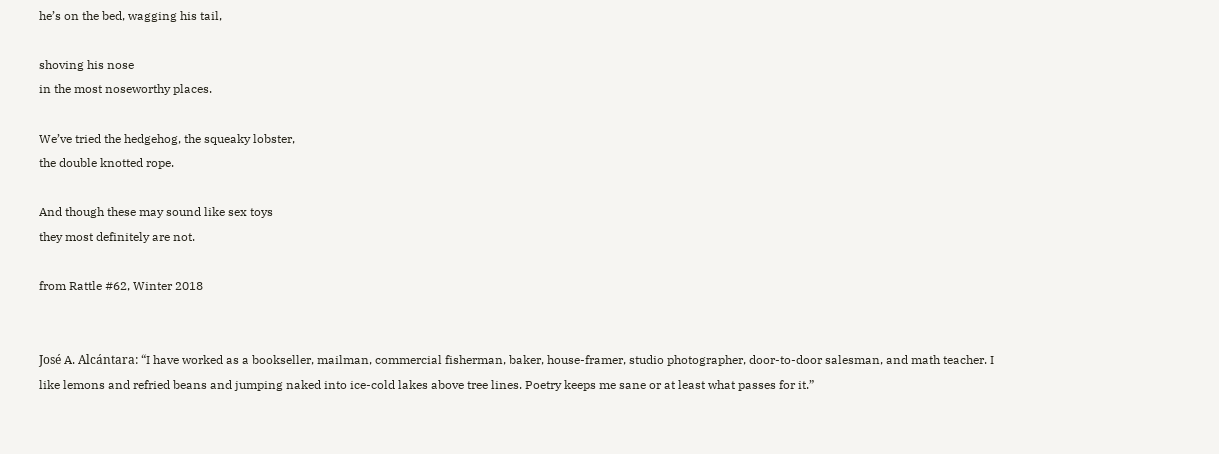he’s on the bed, wagging his tail,

shoving his nose
in the most noseworthy places.

We’ve tried the hedgehog, the squeaky lobster,
the double knotted rope.

And though these may sound like sex toys
they most definitely are not.

from Rattle #62, Winter 2018


José A. Alcántara: “I have worked as a bookseller, mailman, commercial fisherman, baker, house-framer, studio photographer, door-to-door salesman, and math teacher. I like lemons and refried beans and jumping naked into ice-cold lakes above tree lines. Poetry keeps me sane or at least what passes for it.”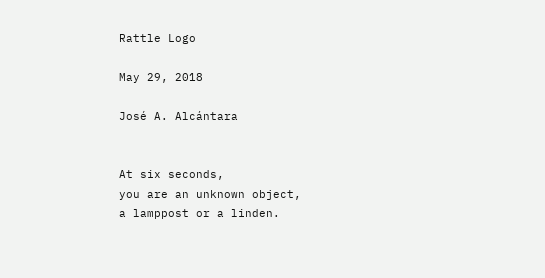Rattle Logo

May 29, 2018

José A. Alcántara


At six seconds,
you are an unknown object,
a lamppost or a linden.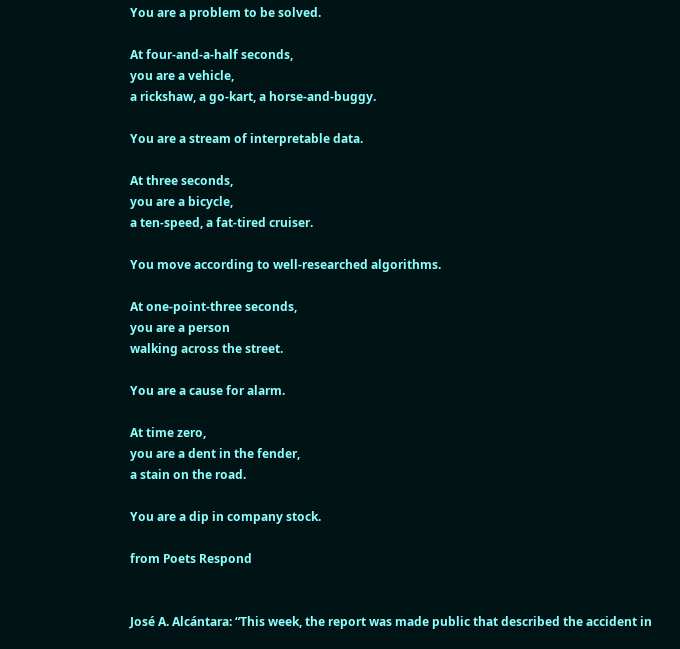You are a problem to be solved.

At four-and-a-half seconds,
you are a vehicle,
a rickshaw, a go-kart, a horse-and-buggy.

You are a stream of interpretable data.

At three seconds,
you are a bicycle,
a ten-speed, a fat-tired cruiser.

You move according to well-researched algorithms.

At one-point-three seconds,
you are a person
walking across the street.

You are a cause for alarm.

At time zero,
you are a dent in the fender,
a stain on the road.

You are a dip in company stock.

from Poets Respond


José A. Alcántara: “This week, the report was made public that described the accident in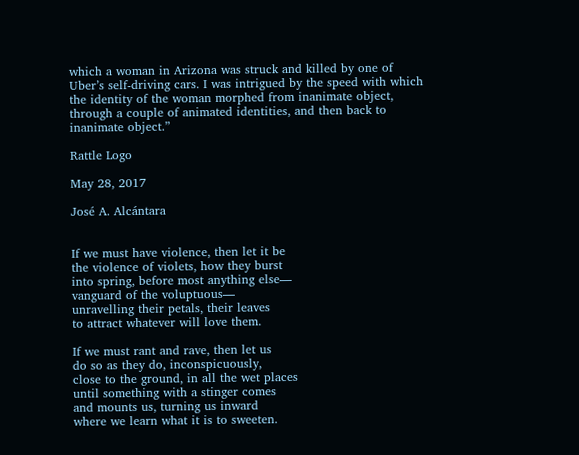which a woman in Arizona was struck and killed by one of Uber’s self-driving cars. I was intrigued by the speed with which the identity of the woman morphed from inanimate object, through a couple of animated identities, and then back to inanimate object.”

Rattle Logo

May 28, 2017

José A. Alcántara


If we must have violence, then let it be
the violence of violets, how they burst
into spring, before most anything else—
vanguard of the voluptuous—
unravelling their petals, their leaves
to attract whatever will love them.

If we must rant and rave, then let us
do so as they do, inconspicuously,
close to the ground, in all the wet places
until something with a stinger comes
and mounts us, turning us inward
where we learn what it is to sweeten.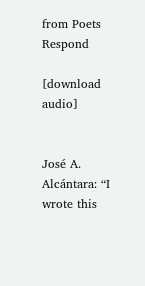from Poets Respond

[download audio]


José A. Alcántara: “I wrote this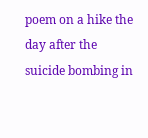poem on a hike the day after the suicide bombing in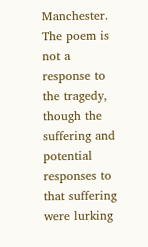Manchester. The poem is not a response to the tragedy, though the suffering and potential responses to that suffering were lurking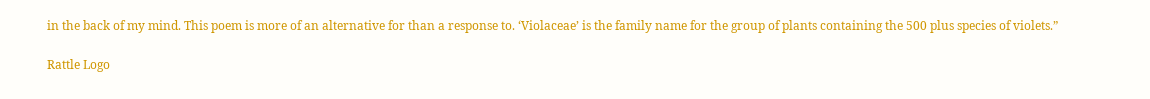in the back of my mind. This poem is more of an alternative for than a response to. ‘Violaceae’ is the family name for the group of plants containing the 500 plus species of violets.”

Rattle Logo